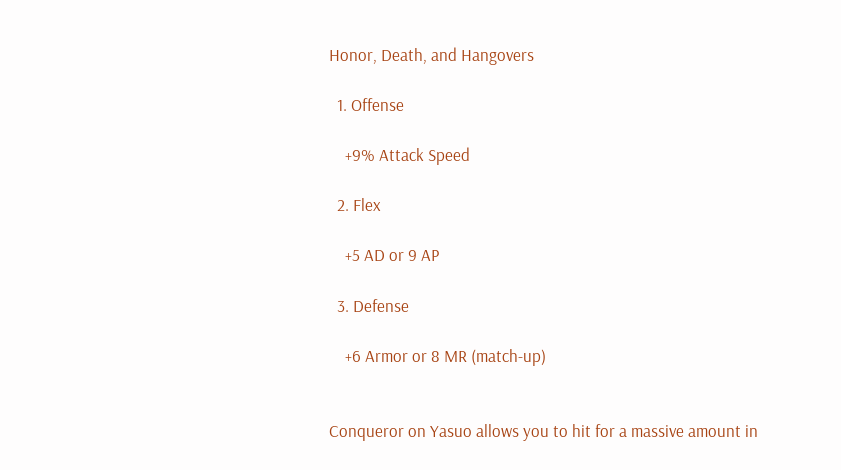Honor, Death, and Hangovers

  1. Offense

    +9% Attack Speed

  2. Flex

    +5 AD or 9 AP

  3. Defense

    +6 Armor or 8 MR (match-up)


Conqueror on Yasuo allows you to hit for a massive amount in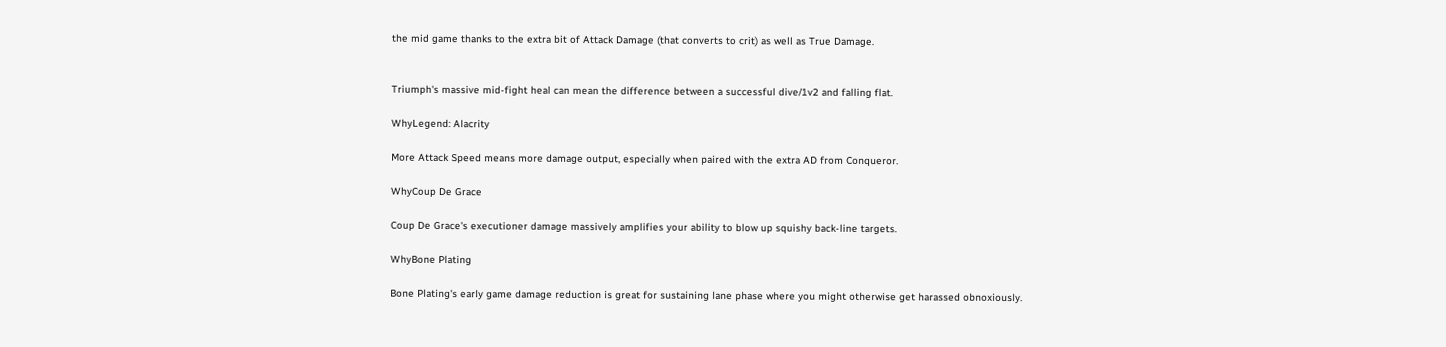the mid game thanks to the extra bit of Attack Damage (that converts to crit) as well as True Damage.


Triumph's massive mid-fight heal can mean the difference between a successful dive/1v2 and falling flat.

WhyLegend: Alacrity

More Attack Speed means more damage output, especially when paired with the extra AD from Conqueror.

WhyCoup De Grace

Coup De Grace's executioner damage massively amplifies your ability to blow up squishy back-line targets.

WhyBone Plating

Bone Plating's early game damage reduction is great for sustaining lane phase where you might otherwise get harassed obnoxiously.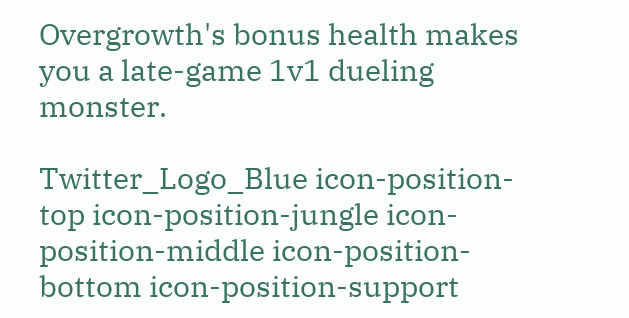Overgrowth's bonus health makes you a late-game 1v1 dueling monster.

Twitter_Logo_Blue icon-position-top icon-position-jungle icon-position-middle icon-position-bottom icon-position-support